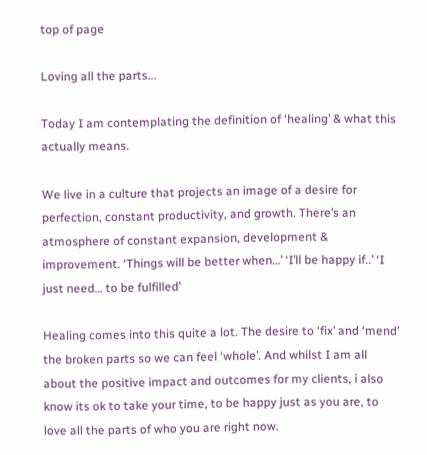top of page

Loving all the parts...

Today I am contemplating the definition of ‘healing’ & what this actually means.

We live in a culture that projects an image of a desire for perfection, constant productivity, and growth. There’s an atmosphere of constant expansion, development & improvement. ‘Things will be better when…’ ‘I’ll be happy if..’ ‘I just need… to be fulfilled’

Healing comes into this quite a lot. The desire to ‘fix’ and ‘mend’ the broken parts so we can feel ‘whole’. And whilst I am all about the positive impact and outcomes for my clients, i also know its ok to take your time, to be happy just as you are, to love all the parts of who you are right now.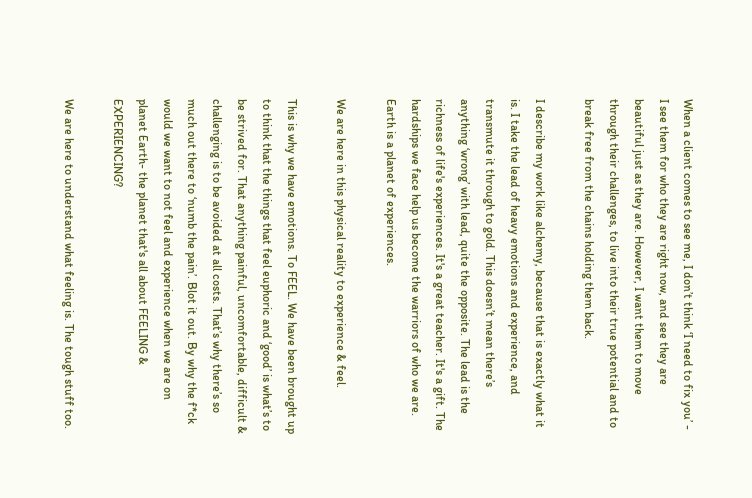When a client comes to see me, I don’t think ‘I need to fix you’ - I see them for who they are right now, and see they are beautiful just as they are. However, I want them to move through their challenges, to live into their true potential and to break free from the chains holding them back.

I describe my work like alchemy, because that is exactly what it is. I take the lead of heavy emotions and experience, and transmute it through to gold. This doesn’t mean there’s anything ‘wrong’ with lead, quite the opposite. The lead is the richness of life's experiences. It's a great teacher. It's a gift. The hardships we face help us become the warriors of who we are. Earth is a planet of experiences.

We are here in this physical reality to experience & feel.

This is why we have emotions. To FEEL. We have been brought up to think that the things that feel euphoric and ‘good’ is what’s to be strived for. That anything painful, uncomfortable, difficult & challenging is to be avoided at all costs. That’s why there’s so much out there to ‘numb the pain’. Blot it out. By why the f*ck would we want to not feel and experience when we are on planet Earth- the planet that's all about FEELING & EXPERIENCING?

We are here to understand what feeling is. The tough stuff too.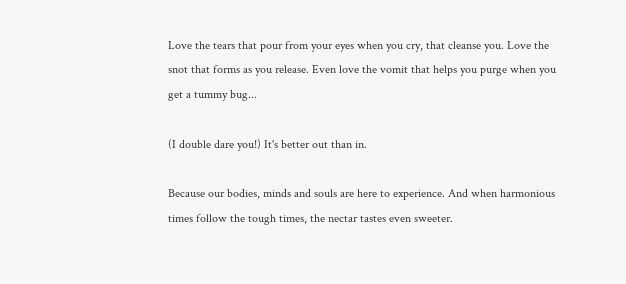Love the tears that pour from your eyes when you cry, that cleanse you. Love the snot that forms as you release. Even love the vomit that helps you purge when you get a tummy bug...

(I double dare you!) It's better out than in.

Because our bodies, minds and souls are here to experience. And when harmonious times follow the tough times, the nectar tastes even sweeter.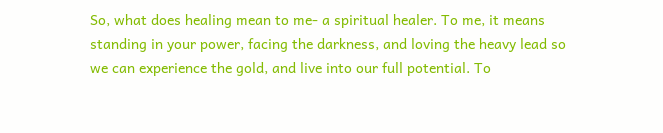So, what does healing mean to me- a spiritual healer. To me, it means standing in your power, facing the darkness, and loving the heavy lead so we can experience the gold, and live into our full potential. To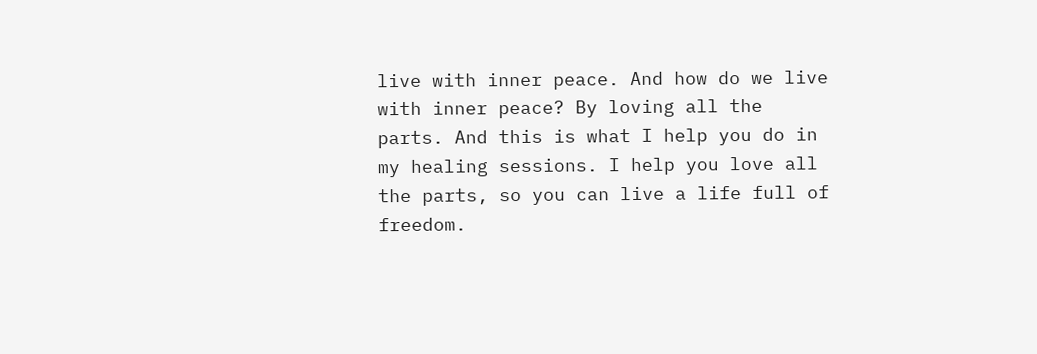live with inner peace. And how do we live with inner peace? By loving all the parts. And this is what I help you do in my healing sessions. I help you love all the parts, so you can live a life full of freedom.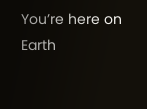You’re here on Earth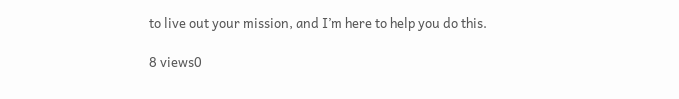to live out your mission, and I’m here to help you do this.

8 views0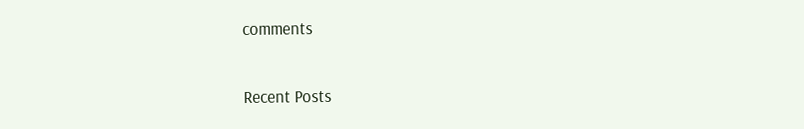comments

Recent Posts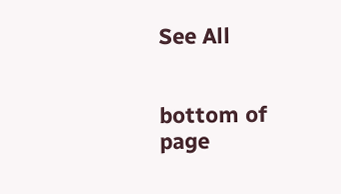See All


bottom of page